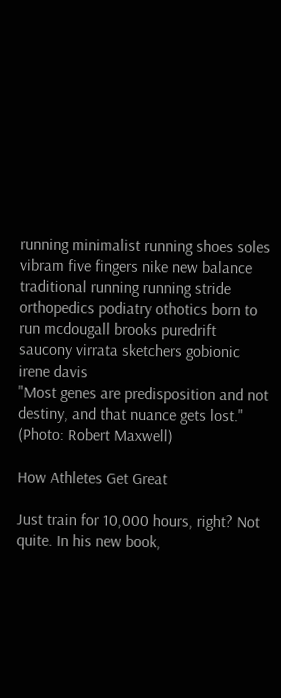running minimalist running shoes soles vibram five fingers nike new balance traditional running running stride orthopedics podiatry othotics born to run mcdougall brooks puredrift saucony virrata sketchers gobionic irene davis
"Most genes are predisposition and not destiny, and that nuance gets lost." (Photo: Robert Maxwell)

How Athletes Get Great

Just train for 10,000 hours, right? Not quite. In his new book,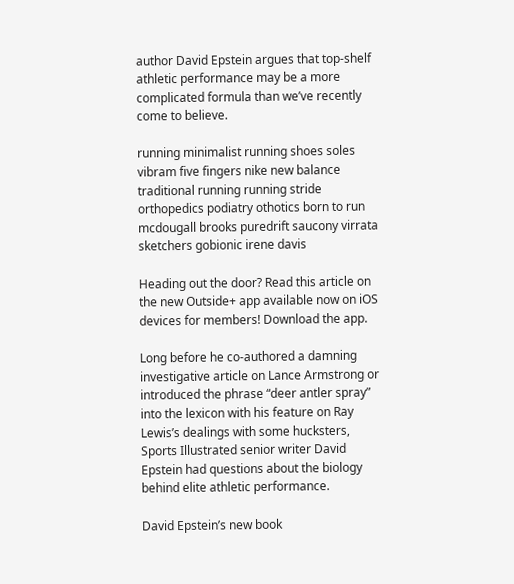author David Epstein argues that top-shelf athletic performance may be a more complicated formula than we’ve recently come to believe.

running minimalist running shoes soles vibram five fingers nike new balance traditional running running stride orthopedics podiatry othotics born to run mcdougall brooks puredrift saucony virrata sketchers gobionic irene davis

Heading out the door? Read this article on the new Outside+ app available now on iOS devices for members! Download the app.

Long before he co-authored a damning investigative article on Lance Armstrong or introduced the phrase “deer antler spray” into the lexicon with his feature on Ray Lewis’s dealings with some hucksters, Sports Illustrated senior writer David Epstein had questions about the biology behind elite athletic performance.

David Epstein’s new book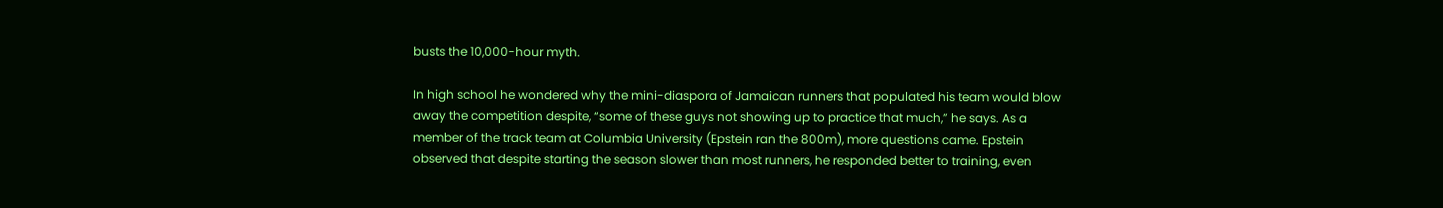busts the 10,000-hour myth.

In high school he wondered why the mini-diaspora of Jamaican runners that populated his team would blow away the competition despite, “some of these guys not showing up to practice that much,” he says. As a member of the track team at Columbia University (Epstein ran the 800m), more questions came. Epstein observed that despite starting the season slower than most runners, he responded better to training, even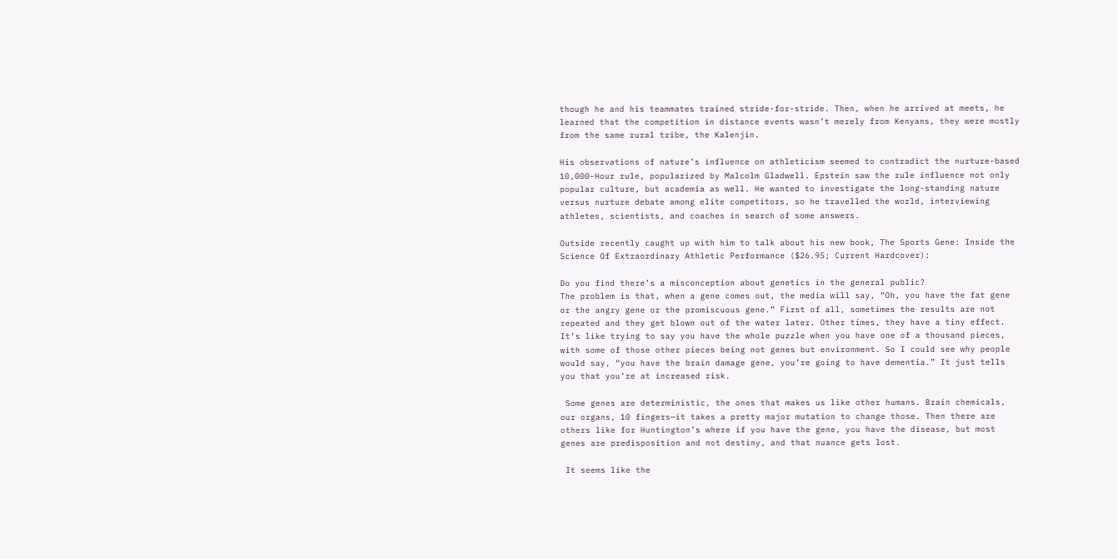though he and his teammates trained stride-for-stride. Then, when he arrived at meets, he learned that the competition in distance events wasn’t merely from Kenyans, they were mostly from the same rural tribe, the Kalenjin.

His observations of nature’s influence on athleticism seemed to contradict the nurture-based 10,000-Hour rule, popularized by Malcolm Gladwell. Epstein saw the rule influence not only popular culture, but academia as well. He wanted to investigate the long-standing nature versus nurture debate among elite competitors, so he travelled the world, interviewing athletes, scientists, and coaches in search of some answers.

Outside recently caught up with him to talk about his new book, The Sports Gene: Inside the Science Of Extraordinary Athletic Performance ($26.95; Current Hardcover):

Do you find there’s a misconception about genetics in the general public?
The problem is that, when a gene comes out, the media will say, “Oh, you have the fat gene or the angry gene or the promiscuous gene.” First of all, sometimes the results are not repeated and they get blown out of the water later. Other times, they have a tiny effect. It’s like trying to say you have the whole puzzle when you have one of a thousand pieces, with some of those other pieces being not genes but environment. So I could see why people would say, “you have the brain damage gene, you’re going to have dementia.” It just tells you that you’re at increased risk.

 Some genes are deterministic, the ones that makes us like other humans. Brain chemicals, our organs, 10 fingers—it takes a pretty major mutation to change those. Then there are others like for Huntington’s where if you have the gene, you have the disease, but most genes are predisposition and not destiny, and that nuance gets lost.

 It seems like the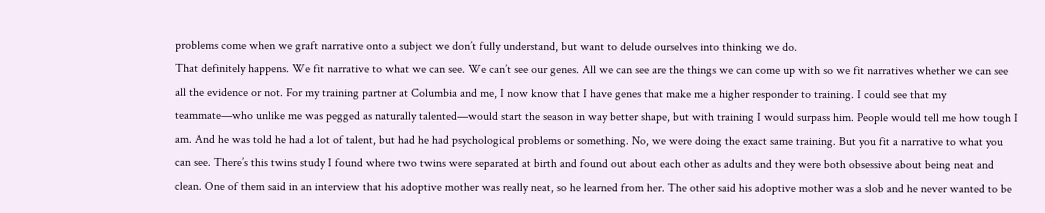problems come when we graft narrative onto a subject we don’t fully understand, but want to delude ourselves into thinking we do.
That definitely happens. We fit narrative to what we can see. We can’t see our genes. All we can see are the things we can come up with so we fit narratives whether we can see all the evidence or not. For my training partner at Columbia and me, I now know that I have genes that make me a higher responder to training. I could see that my teammate—who unlike me was pegged as naturally talented—would start the season in way better shape, but with training I would surpass him. People would tell me how tough I am. And he was told he had a lot of talent, but had he had psychological problems or something. No, we were doing the exact same training. But you fit a narrative to what you can see. There’s this twins study I found where two twins were separated at birth and found out about each other as adults and they were both obsessive about being neat and clean. One of them said in an interview that his adoptive mother was really neat, so he learned from her. The other said his adoptive mother was a slob and he never wanted to be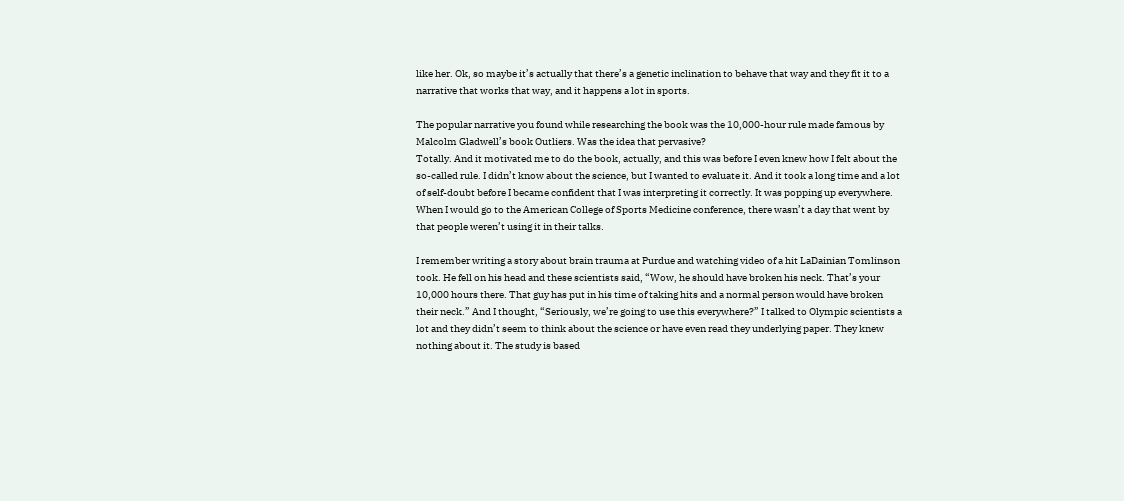like her. Ok, so maybe it’s actually that there’s a genetic inclination to behave that way and they fit it to a narrative that works that way, and it happens a lot in sports.

The popular narrative you found while researching the book was the 10,000-hour rule made famous by Malcolm Gladwell’s book Outliers. Was the idea that pervasive?
Totally. And it motivated me to do the book, actually, and this was before I even knew how I felt about the so-called rule. I didn’t know about the science, but I wanted to evaluate it. And it took a long time and a lot of self-doubt before I became confident that I was interpreting it correctly. It was popping up everywhere. When I would go to the American College of Sports Medicine conference, there wasn’t a day that went by that people weren’t using it in their talks.

I remember writing a story about brain trauma at Purdue and watching video of a hit LaDainian Tomlinson took. He fell on his head and these scientists said, “Wow, he should have broken his neck. That’s your 10,000 hours there. That guy has put in his time of taking hits and a normal person would have broken their neck.” And I thought, “Seriously, we’re going to use this everywhere?” I talked to Olympic scientists a lot and they didn’t seem to think about the science or have even read they underlying paper. They knew nothing about it. The study is based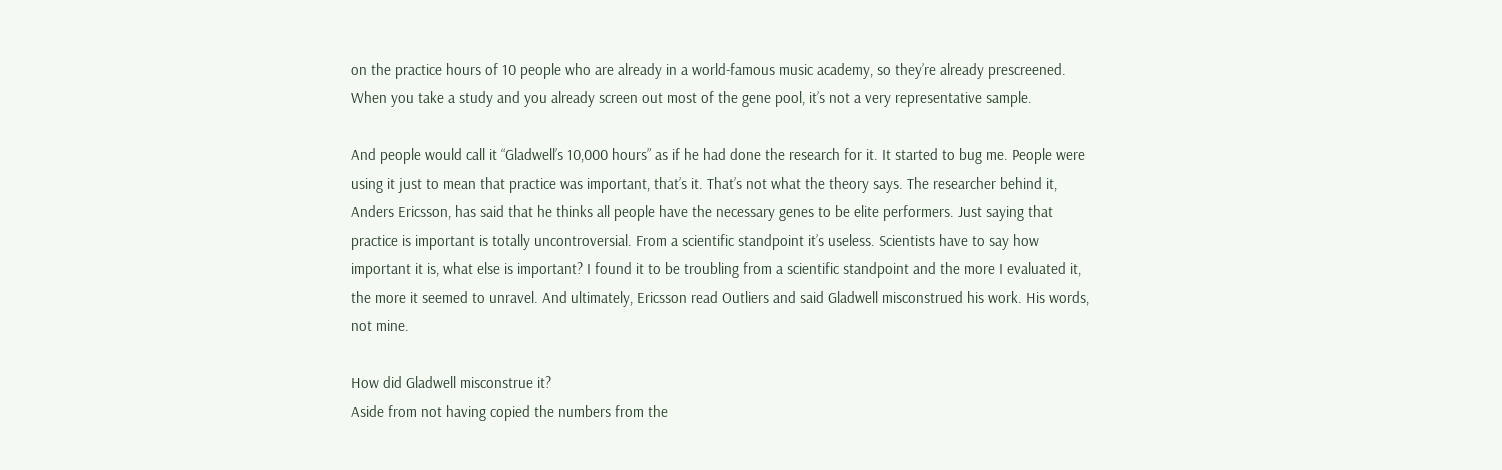on the practice hours of 10 people who are already in a world-famous music academy, so they’re already prescreened. When you take a study and you already screen out most of the gene pool, it’s not a very representative sample.

And people would call it “Gladwell’s 10,000 hours” as if he had done the research for it. It started to bug me. People were using it just to mean that practice was important, that’s it. That’s not what the theory says. The researcher behind it, Anders Ericsson, has said that he thinks all people have the necessary genes to be elite performers. Just saying that practice is important is totally uncontroversial. From a scientific standpoint it’s useless. Scientists have to say how important it is, what else is important? I found it to be troubling from a scientific standpoint and the more I evaluated it, the more it seemed to unravel. And ultimately, Ericsson read Outliers and said Gladwell misconstrued his work. His words, not mine.

How did Gladwell misconstrue it?
Aside from not having copied the numbers from the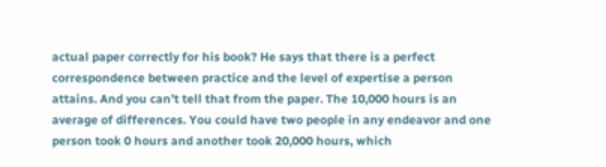actual paper correctly for his book? He says that there is a perfect correspondence between practice and the level of expertise a person attains. And you can’t tell that from the paper. The 10,000 hours is an average of differences. You could have two people in any endeavor and one person took 0 hours and another took 20,000 hours, which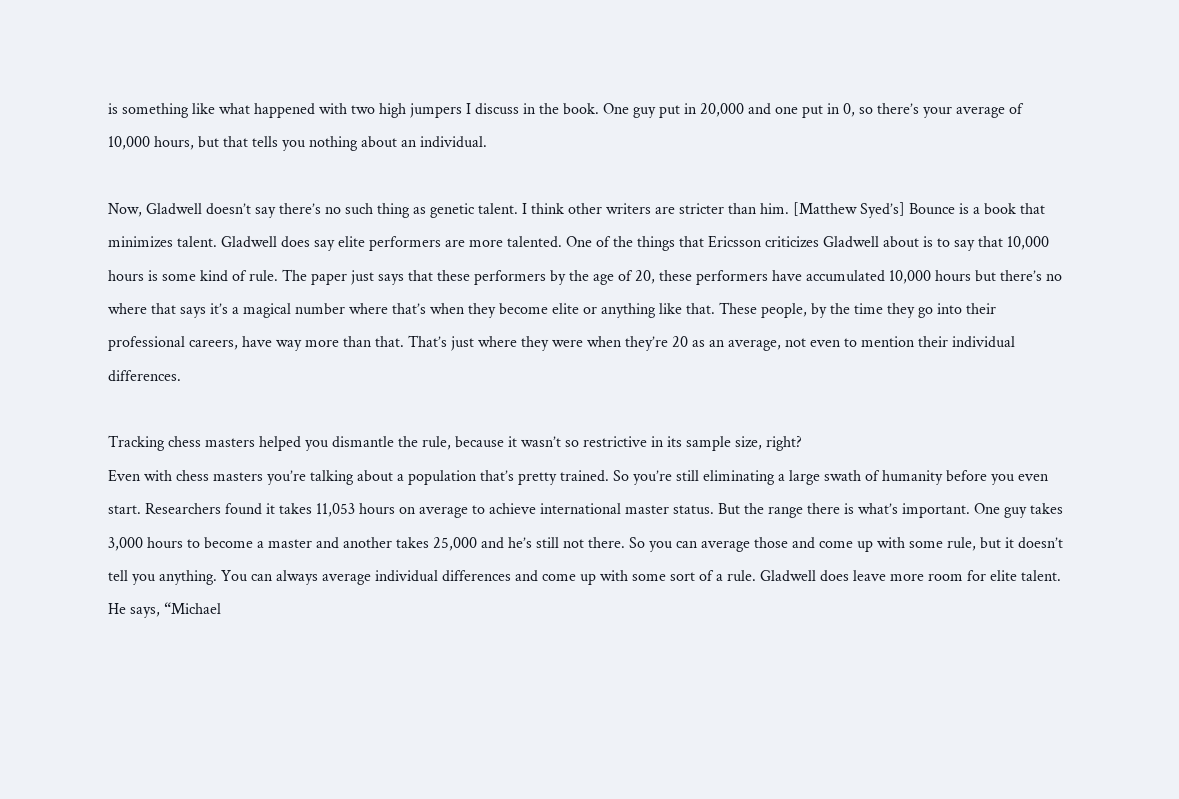is something like what happened with two high jumpers I discuss in the book. One guy put in 20,000 and one put in 0, so there’s your average of 10,000 hours, but that tells you nothing about an individual.

Now, Gladwell doesn’t say there’s no such thing as genetic talent. I think other writers are stricter than him. [Matthew Syed’s] Bounce is a book that minimizes talent. Gladwell does say elite performers are more talented. One of the things that Ericsson criticizes Gladwell about is to say that 10,000 hours is some kind of rule. The paper just says that these performers by the age of 20, these performers have accumulated 10,000 hours but there’s no where that says it’s a magical number where that’s when they become elite or anything like that. These people, by the time they go into their professional careers, have way more than that. That’s just where they were when they’re 20 as an average, not even to mention their individual differences.

Tracking chess masters helped you dismantle the rule, because it wasn’t so restrictive in its sample size, right?
Even with chess masters you’re talking about a population that’s pretty trained. So you’re still eliminating a large swath of humanity before you even start. Researchers found it takes 11,053 hours on average to achieve international master status. But the range there is what’s important. One guy takes 3,000 hours to become a master and another takes 25,000 and he’s still not there. So you can average those and come up with some rule, but it doesn’t tell you anything. You can always average individual differences and come up with some sort of a rule. Gladwell does leave more room for elite talent. He says, “Michael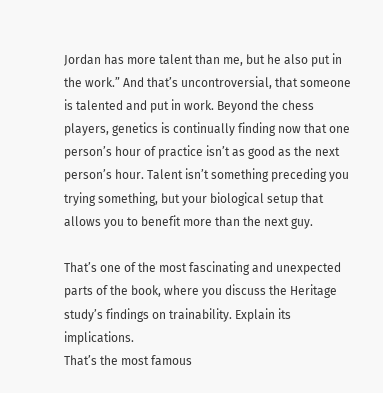Jordan has more talent than me, but he also put in the work.” And that’s uncontroversial, that someone is talented and put in work. Beyond the chess players, genetics is continually finding now that one person’s hour of practice isn’t as good as the next person’s hour. Talent isn’t something preceding you trying something, but your biological setup that allows you to benefit more than the next guy.

That’s one of the most fascinating and unexpected parts of the book, where you discuss the Heritage study’s findings on trainability. Explain its implications.
That’s the most famous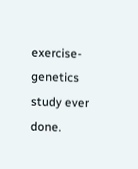exercise-genetics study ever done.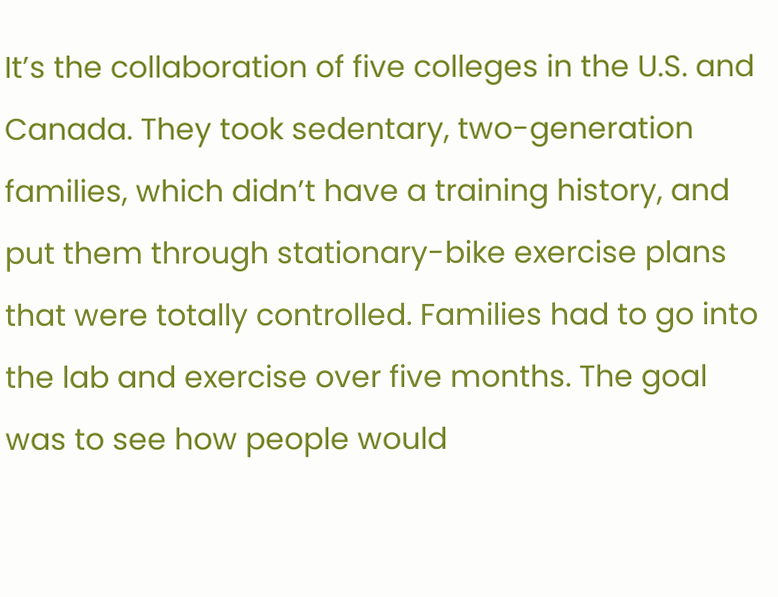It’s the collaboration of five colleges in the U.S. and Canada. They took sedentary, two-generation families, which didn’t have a training history, and put them through stationary-bike exercise plans that were totally controlled. Families had to go into the lab and exercise over five months. The goal was to see how people would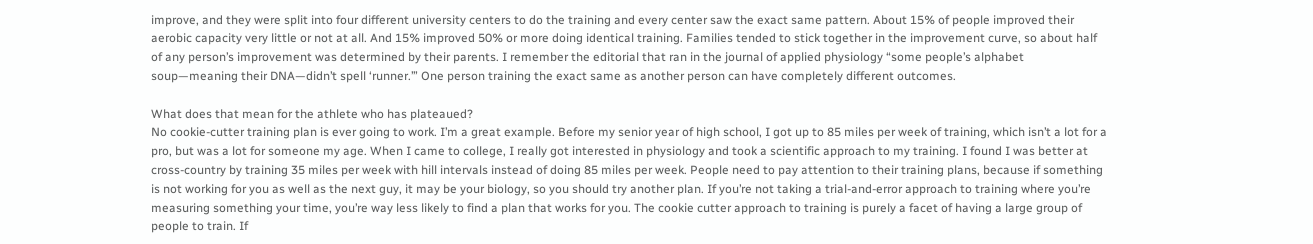improve, and they were split into four different university centers to do the training and every center saw the exact same pattern. About 15% of people improved their aerobic capacity very little or not at all. And 15% improved 50% or more doing identical training. Families tended to stick together in the improvement curve, so about half of any person’s improvement was determined by their parents. I remember the editorial that ran in the journal of applied physiology “some people’s alphabet soup—meaning their DNA—didn’t spell ‘runner.’” One person training the exact same as another person can have completely different outcomes.

What does that mean for the athlete who has plateaued?
No cookie-cutter training plan is ever going to work. I’m a great example. Before my senior year of high school, I got up to 85 miles per week of training, which isn’t a lot for a pro, but was a lot for someone my age. When I came to college, I really got interested in physiology and took a scientific approach to my training. I found I was better at cross-country by training 35 miles per week with hill intervals instead of doing 85 miles per week. People need to pay attention to their training plans, because if something is not working for you as well as the next guy, it may be your biology, so you should try another plan. If you’re not taking a trial-and-error approach to training where you’re measuring something your time, you’re way less likely to find a plan that works for you. The cookie cutter approach to training is purely a facet of having a large group of people to train. If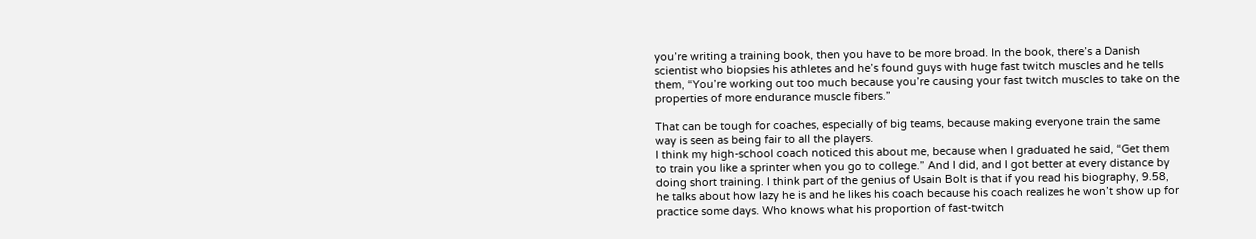you’re writing a training book, then you have to be more broad. In the book, there’s a Danish scientist who biopsies his athletes and he’s found guys with huge fast twitch muscles and he tells them, “You’re working out too much because you’re causing your fast twitch muscles to take on the properties of more endurance muscle fibers.”

That can be tough for coaches, especially of big teams, because making everyone train the same way is seen as being fair to all the players.
I think my high-school coach noticed this about me, because when I graduated he said, “Get them to train you like a sprinter when you go to college.” And I did, and I got better at every distance by doing short training. I think part of the genius of Usain Bolt is that if you read his biography, 9.58, he talks about how lazy he is and he likes his coach because his coach realizes he won’t show up for practice some days. Who knows what his proportion of fast-twitch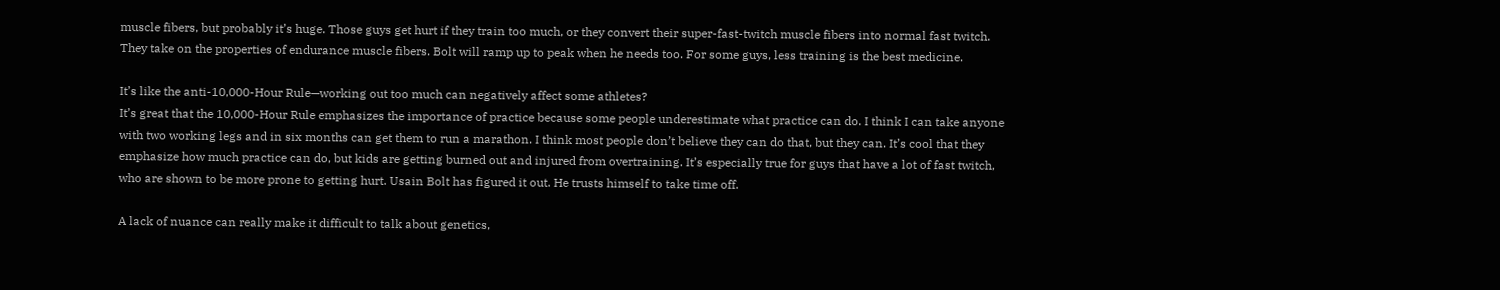muscle fibers, but probably it’s huge. Those guys get hurt if they train too much, or they convert their super-fast-twitch muscle fibers into normal fast twitch. They take on the properties of endurance muscle fibers. Bolt will ramp up to peak when he needs too. For some guys, less training is the best medicine.

It’s like the anti-10,000-Hour Rule—working out too much can negatively affect some athletes?
It’s great that the 10,000-Hour Rule emphasizes the importance of practice because some people underestimate what practice can do. I think I can take anyone with two working legs and in six months can get them to run a marathon. I think most people don’t believe they can do that, but they can. It’s cool that they emphasize how much practice can do, but kids are getting burned out and injured from overtraining. It’s especially true for guys that have a lot of fast twitch, who are shown to be more prone to getting hurt. Usain Bolt has figured it out. He trusts himself to take time off.

A lack of nuance can really make it difficult to talk about genetics,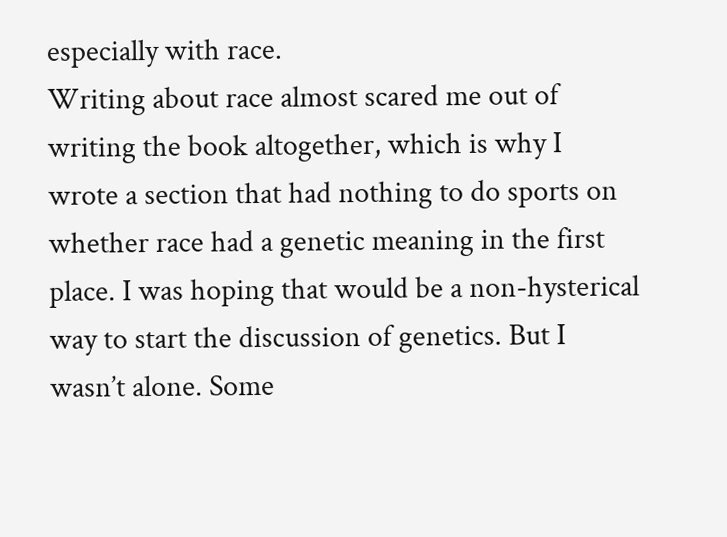especially with race.
Writing about race almost scared me out of writing the book altogether, which is why I wrote a section that had nothing to do sports on whether race had a genetic meaning in the first place. I was hoping that would be a non-hysterical way to start the discussion of genetics. But I wasn’t alone. Some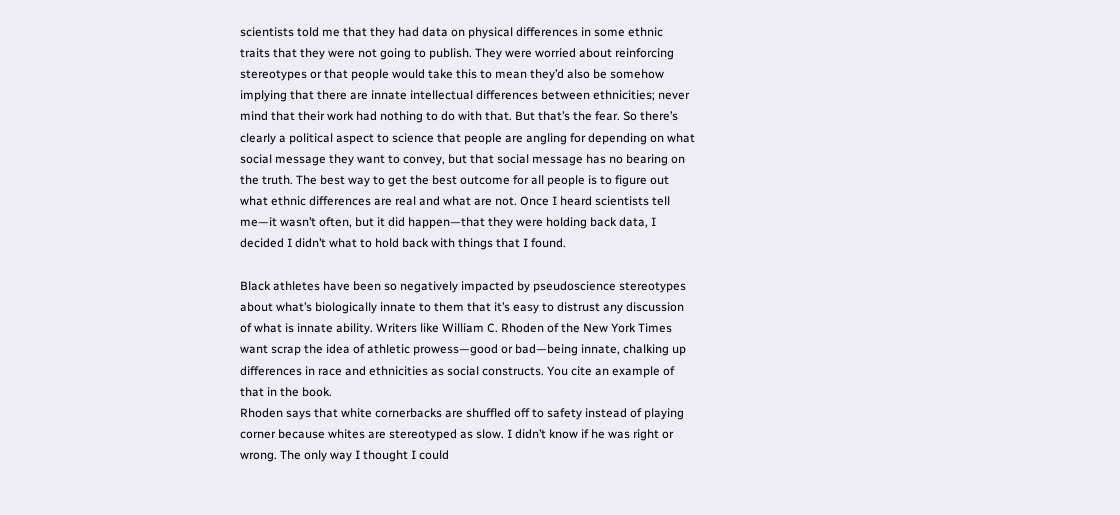scientists told me that they had data on physical differences in some ethnic traits that they were not going to publish. They were worried about reinforcing stereotypes or that people would take this to mean they’d also be somehow implying that there are innate intellectual differences between ethnicities; never mind that their work had nothing to do with that. But that’s the fear. So there’s clearly a political aspect to science that people are angling for depending on what social message they want to convey, but that social message has no bearing on the truth. The best way to get the best outcome for all people is to figure out what ethnic differences are real and what are not. Once I heard scientists tell me—it wasn’t often, but it did happen—that they were holding back data, I decided I didn’t what to hold back with things that I found.

Black athletes have been so negatively impacted by pseudoscience stereotypes about what’s biologically innate to them that it’s easy to distrust any discussion of what is innate ability. Writers like William C. Rhoden of the New York Times want scrap the idea of athletic prowess—good or bad—being innate, chalking up differences in race and ethnicities as social constructs. You cite an example of that in the book.
Rhoden says that white cornerbacks are shuffled off to safety instead of playing corner because whites are stereotyped as slow. I didn’t know if he was right or wrong. The only way I thought I could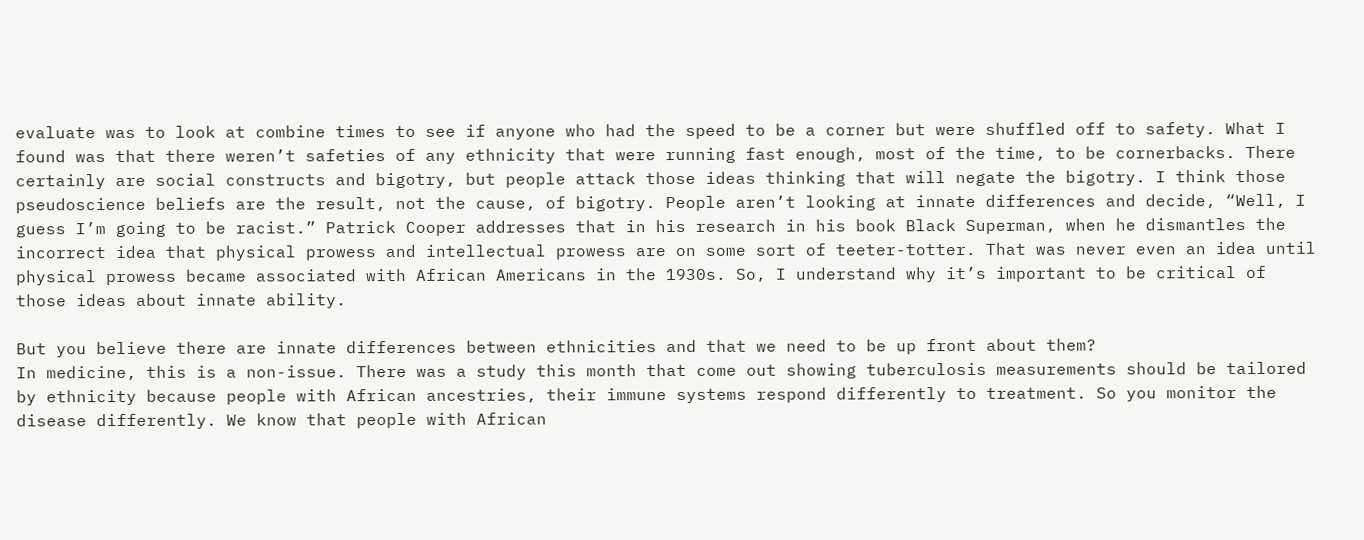evaluate was to look at combine times to see if anyone who had the speed to be a corner but were shuffled off to safety. What I found was that there weren’t safeties of any ethnicity that were running fast enough, most of the time, to be cornerbacks. There certainly are social constructs and bigotry, but people attack those ideas thinking that will negate the bigotry. I think those pseudoscience beliefs are the result, not the cause, of bigotry. People aren’t looking at innate differences and decide, “Well, I guess I’m going to be racist.” Patrick Cooper addresses that in his research in his book Black Superman, when he dismantles the incorrect idea that physical prowess and intellectual prowess are on some sort of teeter-totter. That was never even an idea until physical prowess became associated with African Americans in the 1930s. So, I understand why it’s important to be critical of those ideas about innate ability.

But you believe there are innate differences between ethnicities and that we need to be up front about them?
In medicine, this is a non-issue. There was a study this month that come out showing tuberculosis measurements should be tailored by ethnicity because people with African ancestries, their immune systems respond differently to treatment. So you monitor the disease differently. We know that people with African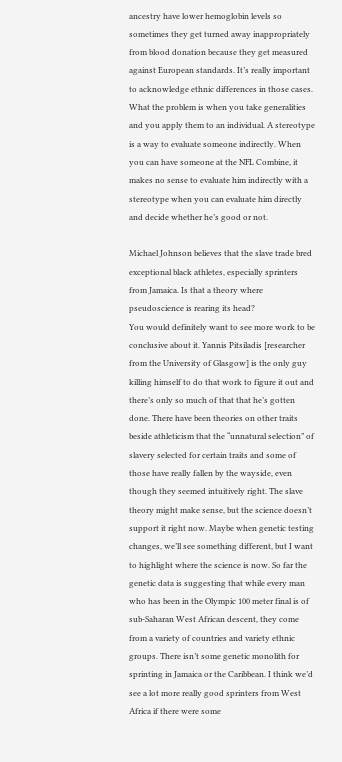ancestry have lower hemoglobin levels so sometimes they get turned away inappropriately from blood donation because they get measured against European standards. It’s really important to acknowledge ethnic differences in those cases. What the problem is when you take generalities and you apply them to an individual. A stereotype is a way to evaluate someone indirectly. When you can have someone at the NFL Combine, it makes no sense to evaluate him indirectly with a stereotype when you can evaluate him directly and decide whether he’s good or not.

Michael Johnson believes that the slave trade bred exceptional black athletes, especially sprinters from Jamaica. Is that a theory where pseudoscience is rearing its head?
You would definitely want to see more work to be conclusive about it. Yannis Pitsiladis [researcher from the University of Glasgow] is the only guy killing himself to do that work to figure it out and there’s only so much of that that he’s gotten done. There have been theories on other traits beside athleticism that the “unnatural selection” of slavery selected for certain traits and some of those have really fallen by the wayside, even though they seemed intuitively right. The slave theory might make sense, but the science doesn’t support it right now. Maybe when genetic testing changes, we’ll see something different, but I want to highlight where the science is now. So far the genetic data is suggesting that while every man who has been in the Olympic 100 meter final is of sub-Saharan West African descent, they come from a variety of countries and variety ethnic groups. There isn’t some genetic monolith for sprinting in Jamaica or the Caribbean. I think we’d see a lot more really good sprinters from West Africa if there were some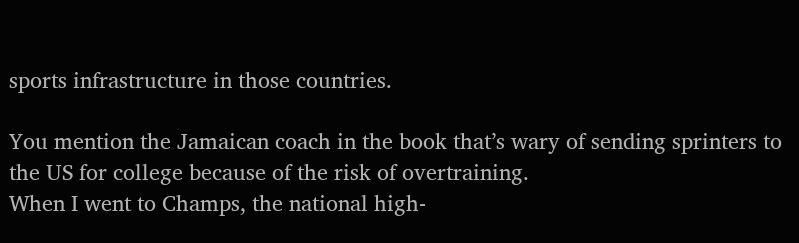sports infrastructure in those countries.

You mention the Jamaican coach in the book that’s wary of sending sprinters to the US for college because of the risk of overtraining.
When I went to Champs, the national high-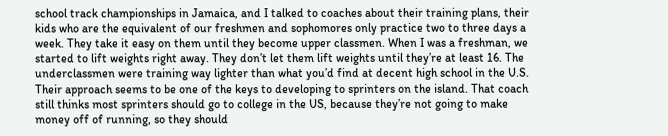school track championships in Jamaica, and I talked to coaches about their training plans, their kids who are the equivalent of our freshmen and sophomores only practice two to three days a week. They take it easy on them until they become upper classmen. When I was a freshman, we started to lift weights right away. They don’t let them lift weights until they’re at least 16. The underclassmen were training way lighter than what you’d find at decent high school in the U.S. Their approach seems to be one of the keys to developing to sprinters on the island. That coach still thinks most sprinters should go to college in the US, because they’re not going to make money off of running, so they should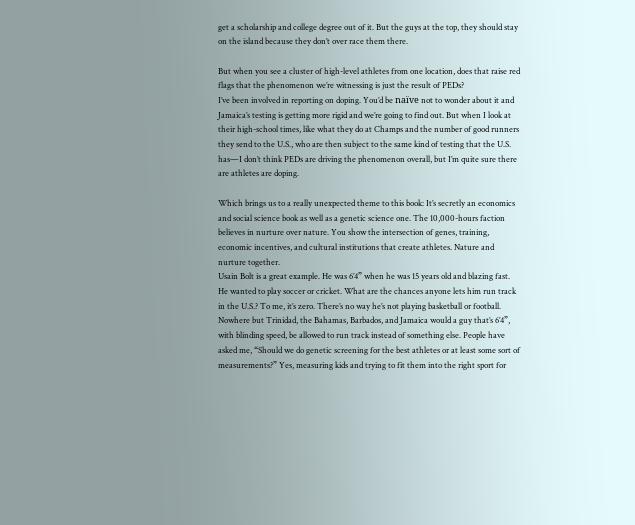get a scholarship and college degree out of it. But the guys at the top, they should stay on the island because they don’t over race them there.

But when you see a cluster of high-level athletes from one location, does that raise red flags that the phenomenon we’re witnessing is just the result of PEDs?
I’ve been involved in reporting on doping. You’d be naïve not to wonder about it and Jamaica’s testing is getting more rigid and we’re going to find out. But when I look at their high-school times, like what they do at Champs and the number of good runners they send to the U.S., who are then subject to the same kind of testing that the U.S. has—I don’t think PEDs are driving the phenomenon overall, but I’m quite sure there are athletes are doping.

Which brings us to a really unexpected theme to this book: It’s secretly an economics and social science book as well as a genetic science one. The 10,000-hours faction believes in nurture over nature. You show the intersection of genes, training, economic incentives, and cultural institutions that create athletes. Nature and nurture together.
Usain Bolt is a great example. He was 6’4” when he was 15 years old and blazing fast. He wanted to play soccer or cricket. What are the chances anyone lets him run track in the U.S.? To me, it’s zero. There’s no way he’s not playing basketball or football. Nowhere but Trinidad, the Bahamas, Barbados, and Jamaica would a guy that’s 6’4”, with blinding speed, be allowed to run track instead of something else. People have asked me, “Should we do genetic screening for the best athletes or at least some sort of measurements?” Yes, measuring kids and trying to fit them into the right sport for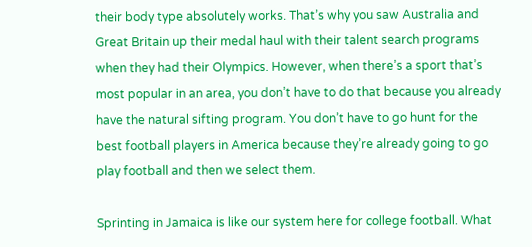their body type absolutely works. That’s why you saw Australia and Great Britain up their medal haul with their talent search programs when they had their Olympics. However, when there’s a sport that’s most popular in an area, you don’t have to do that because you already have the natural sifting program. You don’t have to go hunt for the best football players in America because they’re already going to go play football and then we select them.

Sprinting in Jamaica is like our system here for college football. What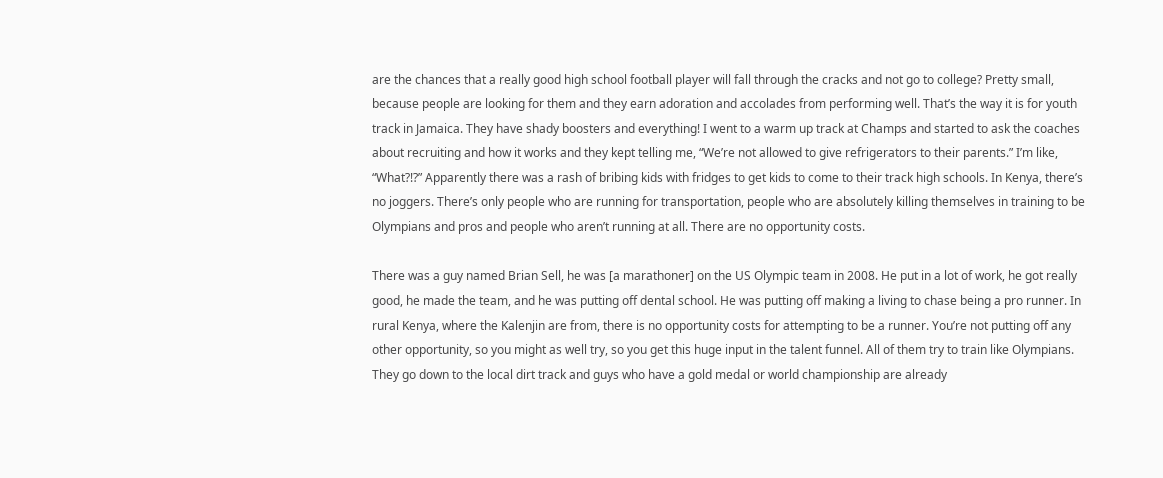are the chances that a really good high school football player will fall through the cracks and not go to college? Pretty small, because people are looking for them and they earn adoration and accolades from performing well. That’s the way it is for youth track in Jamaica. They have shady boosters and everything! I went to a warm up track at Champs and started to ask the coaches about recruiting and how it works and they kept telling me, “We’re not allowed to give refrigerators to their parents.” I’m like, “What?!?” Apparently there was a rash of bribing kids with fridges to get kids to come to their track high schools. In Kenya, there’s no joggers. There’s only people who are running for transportation, people who are absolutely killing themselves in training to be Olympians and pros and people who aren’t running at all. There are no opportunity costs.

There was a guy named Brian Sell, he was [a marathoner] on the US Olympic team in 2008. He put in a lot of work, he got really good, he made the team, and he was putting off dental school. He was putting off making a living to chase being a pro runner. In rural Kenya, where the Kalenjin are from, there is no opportunity costs for attempting to be a runner. You’re not putting off any other opportunity, so you might as well try, so you get this huge input in the talent funnel. All of them try to train like Olympians. They go down to the local dirt track and guys who have a gold medal or world championship are already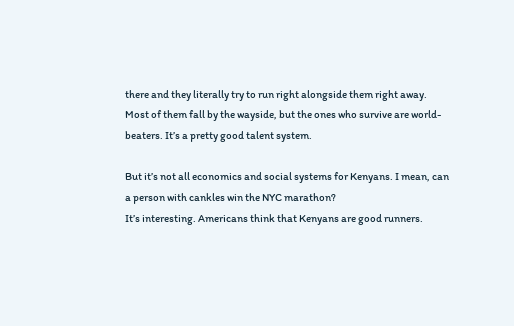there and they literally try to run right alongside them right away. Most of them fall by the wayside, but the ones who survive are world-beaters. It’s a pretty good talent system.

But it’s not all economics and social systems for Kenyans. I mean, can a person with cankles win the NYC marathon?
It’s interesting. Americans think that Kenyans are good runners.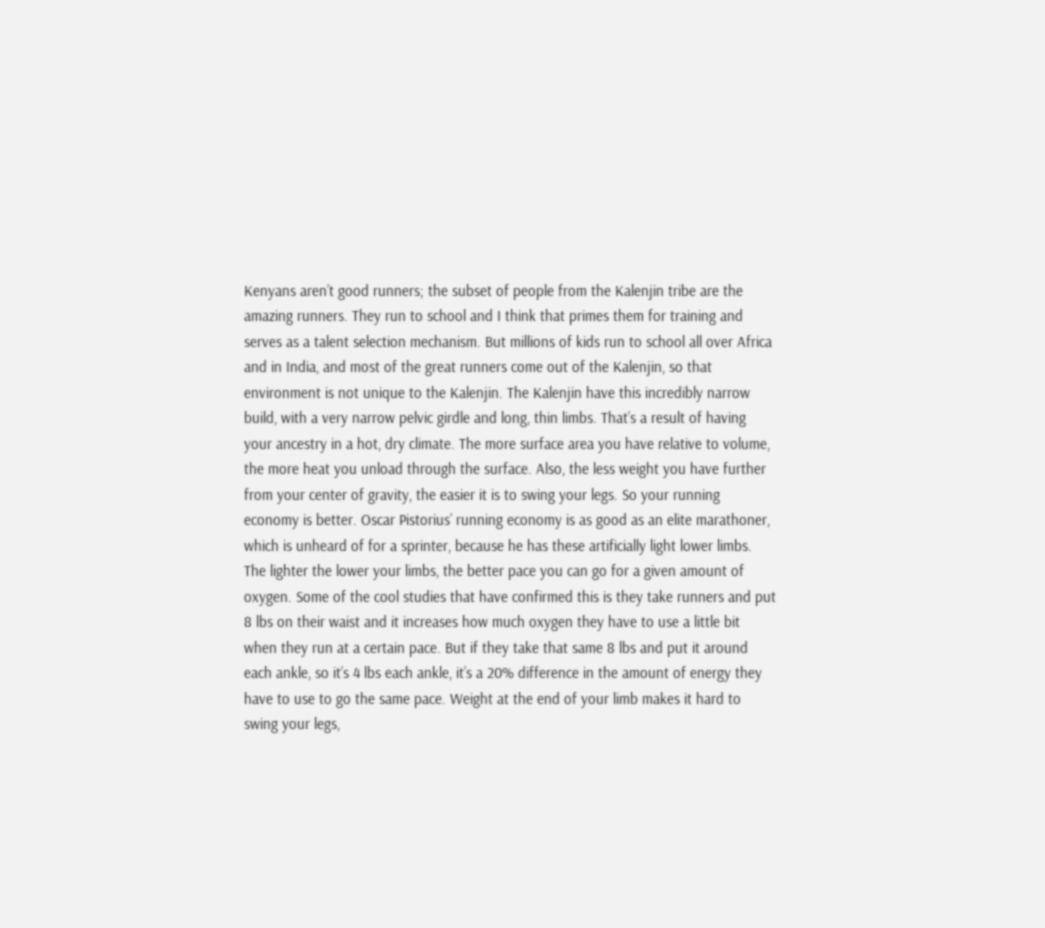Kenyans aren’t good runners; the subset of people from the Kalenjin tribe are the amazing runners. They run to school and I think that primes them for training and serves as a talent selection mechanism. But millions of kids run to school all over Africa and in India, and most of the great runners come out of the Kalenjin, so that environment is not unique to the Kalenjin. The Kalenjin have this incredibly narrow build, with a very narrow pelvic girdle and long, thin limbs. That’s a result of having your ancestry in a hot, dry climate. The more surface area you have relative to volume, the more heat you unload through the surface. Also, the less weight you have further from your center of gravity, the easier it is to swing your legs. So your running economy is better. Oscar Pistorius’ running economy is as good as an elite marathoner, which is unheard of for a sprinter, because he has these artificially light lower limbs. The lighter the lower your limbs, the better pace you can go for a given amount of oxygen. Some of the cool studies that have confirmed this is they take runners and put 8 lbs on their waist and it increases how much oxygen they have to use a little bit when they run at a certain pace. But if they take that same 8 lbs and put it around each ankle, so it’s 4 lbs each ankle, it’s a 20% difference in the amount of energy they have to use to go the same pace. Weight at the end of your limb makes it hard to swing your legs,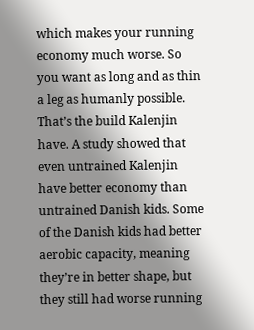which makes your running economy much worse. So you want as long and as thin a leg as humanly possible. That’s the build Kalenjin have. A study showed that even untrained Kalenjin have better economy than untrained Danish kids. Some of the Danish kids had better aerobic capacity, meaning they’re in better shape, but they still had worse running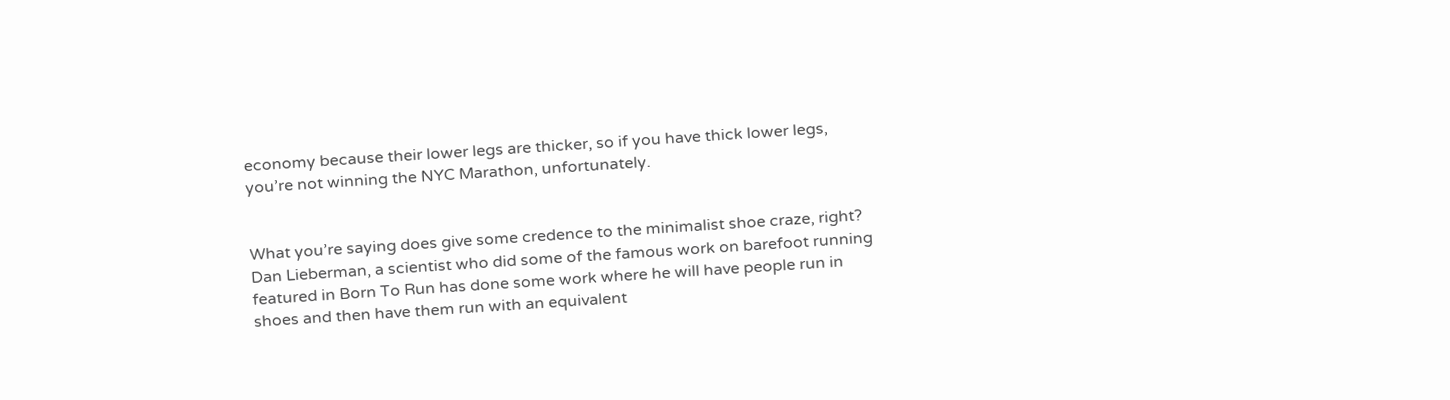economy because their lower legs are thicker, so if you have thick lower legs, you’re not winning the NYC Marathon, unfortunately.


What you’re saying does give some credence to the minimalist shoe craze, right?
Dan Lieberman, a scientist who did some of the famous work on barefoot running featured in Born To Run has done some work where he will have people run in shoes and then have them run with an equivalent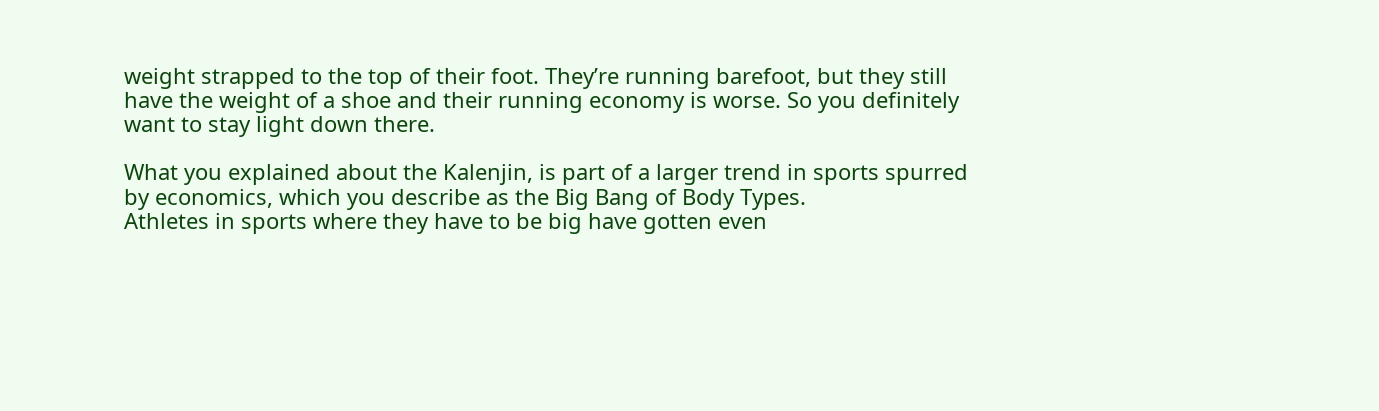weight strapped to the top of their foot. They’re running barefoot, but they still have the weight of a shoe and their running economy is worse. So you definitely want to stay light down there.

What you explained about the Kalenjin, is part of a larger trend in sports spurred by economics, which you describe as the Big Bang of Body Types.
Athletes in sports where they have to be big have gotten even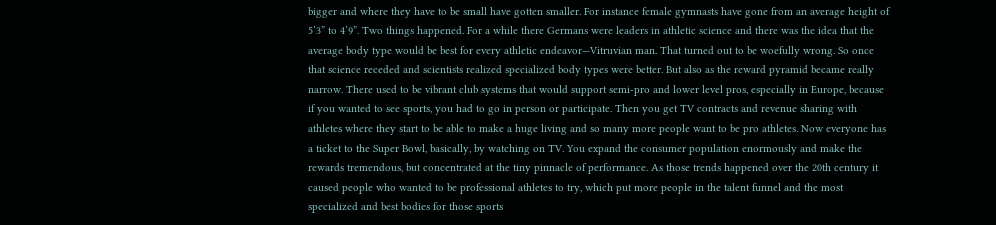bigger and where they have to be small have gotten smaller. For instance female gymnasts have gone from an average height of 5’3” to 4’9”. Two things happened. For a while there Germans were leaders in athletic science and there was the idea that the average body type would be best for every athletic endeavor—Vitruvian man. That turned out to be woefully wrong. So once that science receded and scientists realized specialized body types were better. But also as the reward pyramid became really narrow. There used to be vibrant club systems that would support semi-pro and lower level pros, especially in Europe, because if you wanted to see sports, you had to go in person or participate. Then you get TV contracts and revenue sharing with athletes where they start to be able to make a huge living and so many more people want to be pro athletes. Now everyone has a ticket to the Super Bowl, basically, by watching on TV. You expand the consumer population enormously and make the rewards tremendous, but concentrated at the tiny pinnacle of performance. As those trends happened over the 20th century it caused people who wanted to be professional athletes to try, which put more people in the talent funnel and the most specialized and best bodies for those sports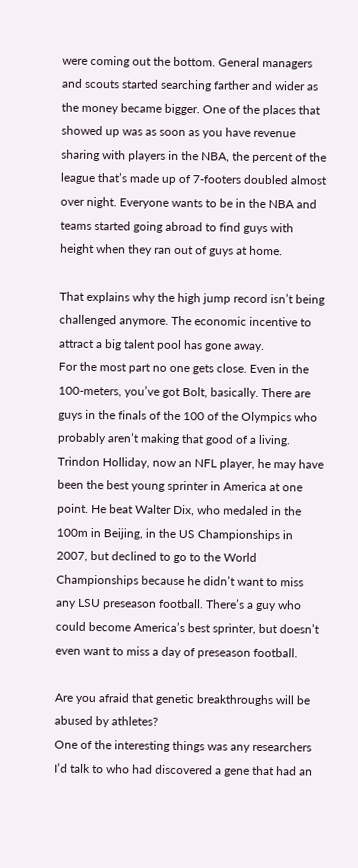were coming out the bottom. General managers and scouts started searching farther and wider as the money became bigger. One of the places that showed up was as soon as you have revenue sharing with players in the NBA, the percent of the league that’s made up of 7-footers doubled almost over night. Everyone wants to be in the NBA and teams started going abroad to find guys with height when they ran out of guys at home.

That explains why the high jump record isn’t being challenged anymore. The economic incentive to attract a big talent pool has gone away.
For the most part no one gets close. Even in the 100-meters, you’ve got Bolt, basically. There are guys in the finals of the 100 of the Olympics who probably aren’t making that good of a living. Trindon Holliday, now an NFL player, he may have been the best young sprinter in America at one point. He beat Walter Dix, who medaled in the 100m in Beijing, in the US Championships in 2007, but declined to go to the World Championships because he didn’t want to miss any LSU preseason football. There’s a guy who could become America’s best sprinter, but doesn’t even want to miss a day of preseason football.

Are you afraid that genetic breakthroughs will be abused by athletes?
One of the interesting things was any researchers I’d talk to who had discovered a gene that had an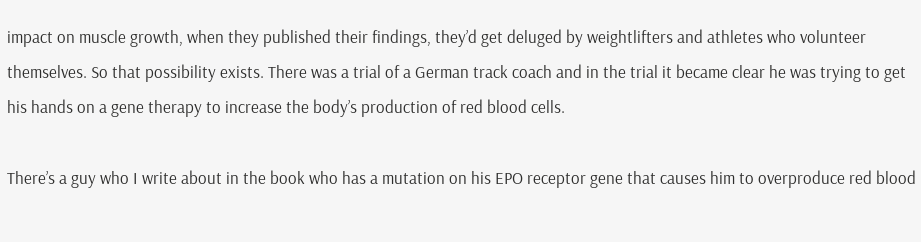impact on muscle growth, when they published their findings, they’d get deluged by weightlifters and athletes who volunteer themselves. So that possibility exists. There was a trial of a German track coach and in the trial it became clear he was trying to get his hands on a gene therapy to increase the body’s production of red blood cells.

There’s a guy who I write about in the book who has a mutation on his EPO receptor gene that causes him to overproduce red blood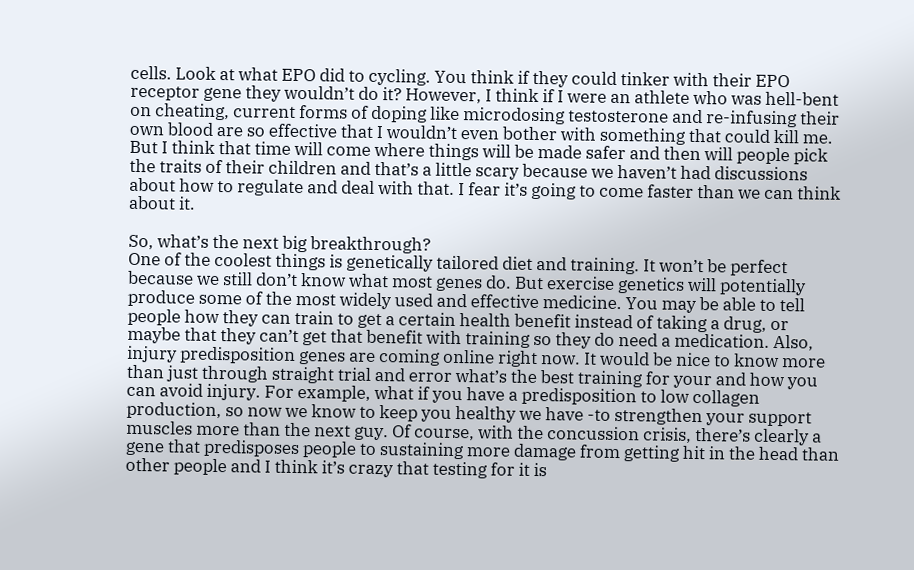cells. Look at what EPO did to cycling. You think if they could tinker with their EPO receptor gene they wouldn’t do it? However, I think if I were an athlete who was hell-bent on cheating, current forms of doping like microdosing testosterone and re-infusing their own blood are so effective that I wouldn’t even bother with something that could kill me. But I think that time will come where things will be made safer and then will people pick the traits of their children and that’s a little scary because we haven’t had discussions about how to regulate and deal with that. I fear it’s going to come faster than we can think about it.

So, what’s the next big breakthrough?
One of the coolest things is genetically tailored diet and training. It won’t be perfect because we still don’t know what most genes do. But exercise genetics will potentially produce some of the most widely used and effective medicine. You may be able to tell people how they can train to get a certain health benefit instead of taking a drug, or maybe that they can’t get that benefit with training so they do need a medication. Also, injury predisposition genes are coming online right now. It would be nice to know more than just through straight trial and error what’s the best training for your and how you can avoid injury. For example, what if you have a predisposition to low collagen production, so now we know to keep you healthy we have -to strengthen your support muscles more than the next guy. Of course, with the concussion crisis, there’s clearly a gene that predisposes people to sustaining more damage from getting hit in the head than other people and I think it’s crazy that testing for it is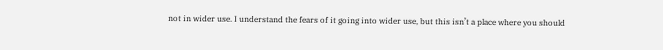not in wider use. I understand the fears of it going into wider use, but this isn’t a place where you should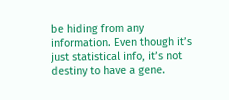be hiding from any information. Even though it’s just statistical info, it’s not destiny to have a gene.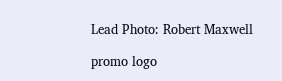Lead Photo: Robert Maxwell

promo logo